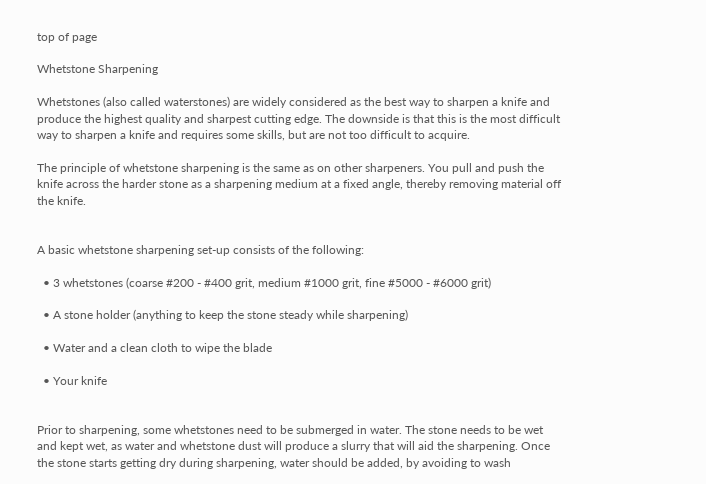top of page

Whetstone Sharpening

Whetstones (also called waterstones) are widely considered as the best way to sharpen a knife and produce the highest quality and sharpest cutting edge. The downside is that this is the most difficult way to sharpen a knife and requires some skills, but are not too difficult to acquire.

The principle of whetstone sharpening is the same as on other sharpeners. You pull and push the knife across the harder stone as a sharpening medium at a fixed angle, thereby removing material off the knife.


A basic whetstone sharpening set-up consists of the following:

  • 3 whetstones (coarse #200 - #400 grit, medium #1000 grit, fine #5000 - #6000 grit)

  • A stone holder (anything to keep the stone steady while sharpening)

  • Water and a clean cloth to wipe the blade

  • Your knife


Prior to sharpening, some whetstones need to be submerged in water. The stone needs to be wet and kept wet, as water and whetstone dust will produce a slurry that will aid the sharpening. Once the stone starts getting dry during sharpening, water should be added, by avoiding to wash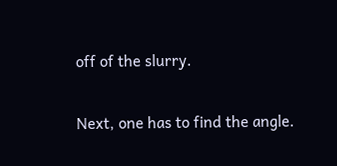off of the slurry.

Next, one has to find the angle.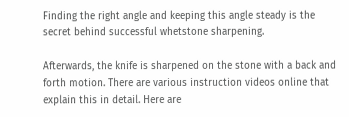Finding the right angle and keeping this angle steady is the secret behind successful whetstone sharpening.

Afterwards, the knife is sharpened on the stone with a back and forth motion. There are various instruction videos online that explain this in detail. Here are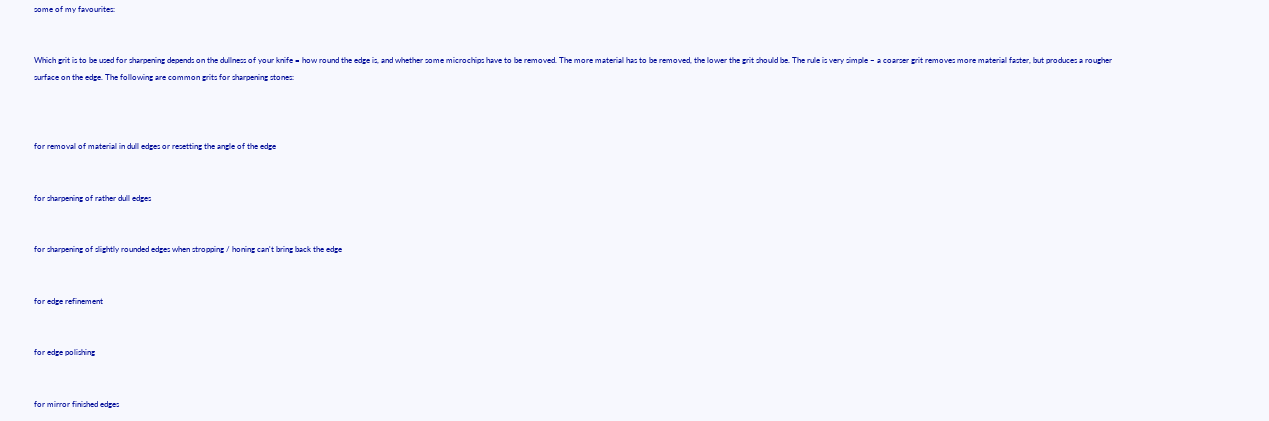some of my favourites:


Which grit is to be used for sharpening depends on the dullness of your knife = how round the edge is, and whether some microchips have to be removed. The more material has to be removed, the lower the grit should be. The rule is very simple – a coarser grit removes more material faster, but produces a rougher surface on the edge. The following are common grits for sharpening stones:



for removal of material in dull edges or resetting the angle of the edge


for sharpening of rather dull edges


for sharpening of slightly rounded edges when stropping / honing can't bring back the edge


for edge refinement


for edge polishing


for mirror finished edges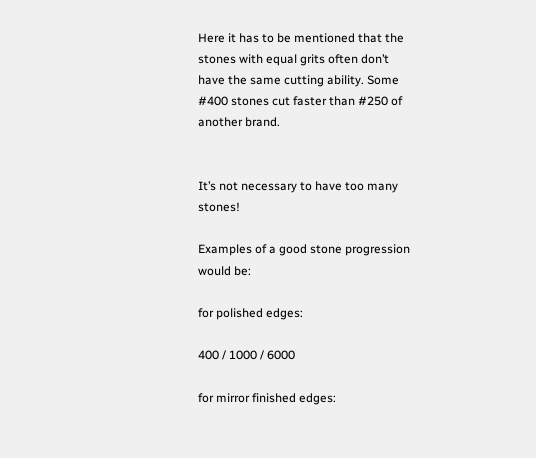Here it has to be mentioned that the stones with equal grits often don’t have the same cutting ability. Some #400 stones cut faster than #250 of another brand.


It’s not necessary to have too many stones!

Examples of a good stone progression would be:

for polished edges:

400 / 1000 / 6000

for mirror finished edges: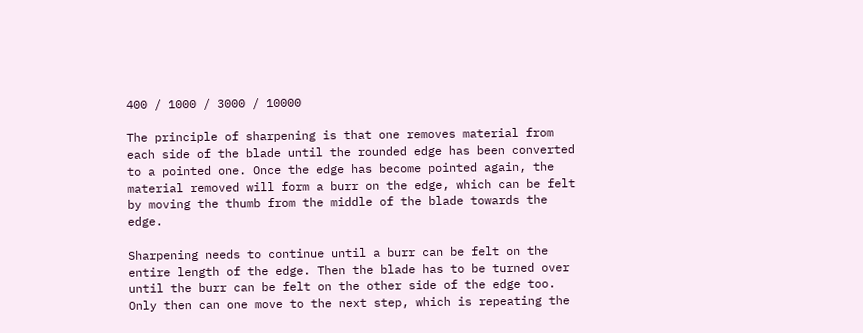400 / 1000 / 3000 / 10000

The principle of sharpening is that one removes material from each side of the blade until the rounded edge has been converted to a pointed one. Once the edge has become pointed again, the material removed will form a burr on the edge, which can be felt by moving the thumb from the middle of the blade towards the edge.

Sharpening needs to continue until a burr can be felt on the entire length of the edge. Then the blade has to be turned over until the burr can be felt on the other side of the edge too. Only then can one move to the next step, which is repeating the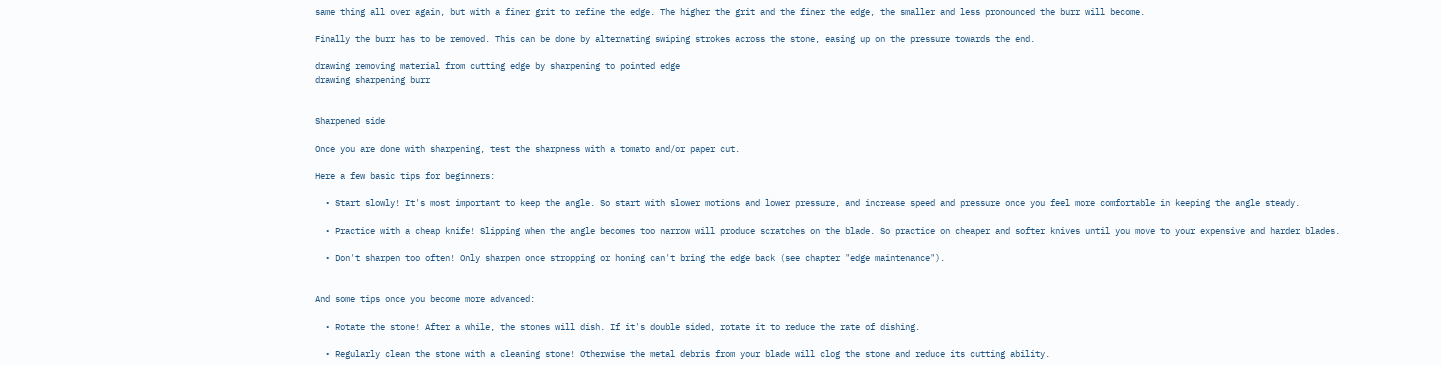same thing all over again, but with a finer grit to refine the edge. The higher the grit and the finer the edge, the smaller and less pronounced the burr will become.

Finally the burr has to be removed. This can be done by alternating swiping strokes across the stone, easing up on the pressure towards the end.

drawing removing material from cutting edge by sharpening to pointed edge
drawing sharpening burr


Sharpened side

Once you are done with sharpening, test the sharpness with a tomato and/or paper cut.

Here a few basic tips for beginners:

  • Start slowly! It's most important to keep the angle. So start with slower motions and lower pressure, and increase speed and pressure once you feel more comfortable in keeping the angle steady.

  • Practice with a cheap knife! Slipping when the angle becomes too narrow will produce scratches on the blade. So practice on cheaper and softer knives until you move to your expensive and harder blades.

  • Don't sharpen too often! Only sharpen once stropping or honing can't bring the edge back (see chapter "edge maintenance").


And some tips once you become more advanced:

  • Rotate the stone! After a while, the stones will dish. If it's double sided, rotate it to reduce the rate of dishing.

  • Regularly clean the stone with a cleaning stone! Otherwise the metal debris from your blade will clog the stone and reduce its cutting ability.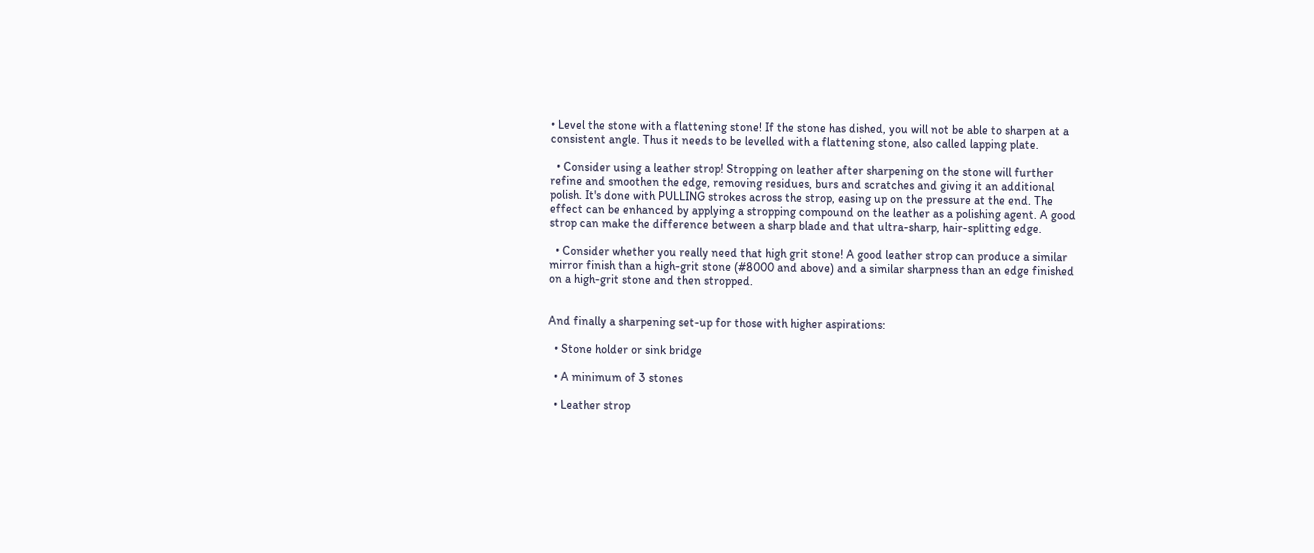• Level the stone with a flattening stone! If the stone has dished, you will not be able to sharpen at a consistent angle. Thus it needs to be levelled with a flattening stone, also called lapping plate.

  • Consider using a leather strop! Stropping on leather after sharpening on the stone will further refine and smoothen the edge, removing residues, burs and scratches and giving it an additional polish. It's done with PULLING strokes across the strop, easing up on the pressure at the end. The effect can be enhanced by applying a stropping compound on the leather as a polishing agent. A good strop can make the difference between a sharp blade and that ultra-sharp, hair-splitting edge.

  • Consider whether you really need that high grit stone! A good leather strop can produce a similar mirror finish than a high-grit stone (#8000 and above) and a similar sharpness than an edge finished on a high-grit stone and then stropped.


And finally a sharpening set-up for those with higher aspirations:

  • Stone holder or sink bridge

  • A minimum of 3 stones

  • Leather strop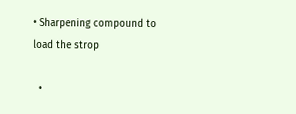• Sharpening compound to load the strop

  •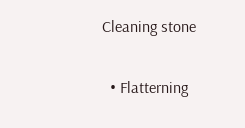Cleaning stone

  • Flatterning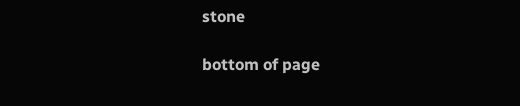stone

bottom of page